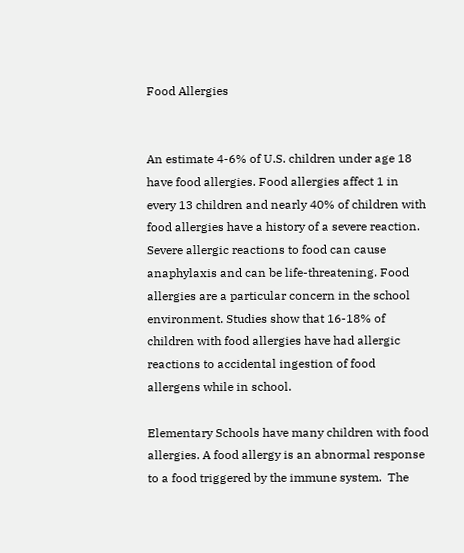Food Allergies


An estimate 4-6% of U.S. children under age 18 have food allergies. Food allergies affect 1 in every 13 children and nearly 40% of children with food allergies have a history of a severe reaction. Severe allergic reactions to food can cause anaphylaxis and can be life-threatening. Food allergies are a particular concern in the school environment. Studies show that 16-18% of children with food allergies have had allergic reactions to accidental ingestion of food allergens while in school.

Elementary Schools have many children with food allergies. A food allergy is an abnormal response to a food triggered by the immune system.  The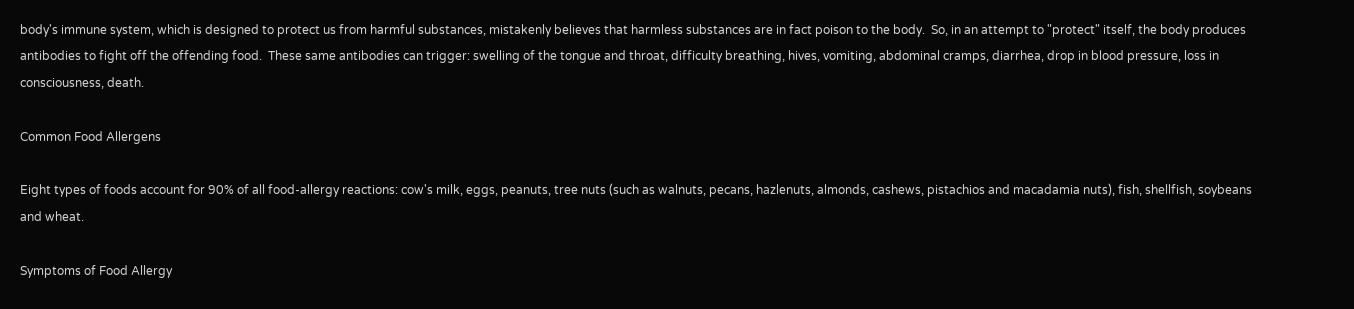body's immune system, which is designed to protect us from harmful substances, mistakenly believes that harmless substances are in fact poison to the body.  So, in an attempt to "protect" itself, the body produces antibodies to fight off the offending food.  These same antibodies can trigger: swelling of the tongue and throat, difficulty breathing, hives, vomiting, abdominal cramps, diarrhea, drop in blood pressure, loss in consciousness, death.

Common Food Allergens

Eight types of foods account for 90% of all food-allergy reactions: cow's milk, eggs, peanuts, tree nuts (such as walnuts, pecans, hazlenuts, almonds, cashews, pistachios and macadamia nuts), fish, shellfish, soybeans and wheat.

Symptoms of Food Allergy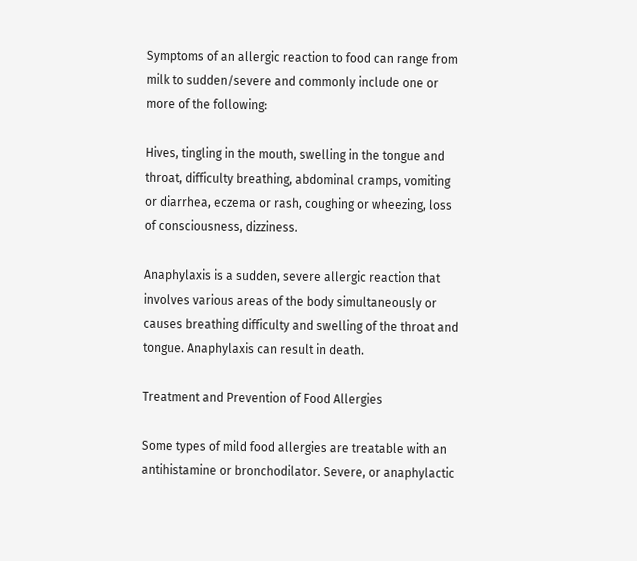Symptoms of an allergic reaction to food can range from milk to sudden/severe and commonly include one or more of the following:

Hives, tingling in the mouth, swelling in the tongue and throat, difficulty breathing, abdominal cramps, vomiting or diarrhea, eczema or rash, coughing or wheezing, loss of consciousness, dizziness.

Anaphylaxis is a sudden, severe allergic reaction that involves various areas of the body simultaneously or causes breathing difficulty and swelling of the throat and tongue. Anaphylaxis can result in death.

Treatment and Prevention of Food Allergies

Some types of mild food allergies are treatable with an antihistamine or bronchodilator. Severe, or anaphylactic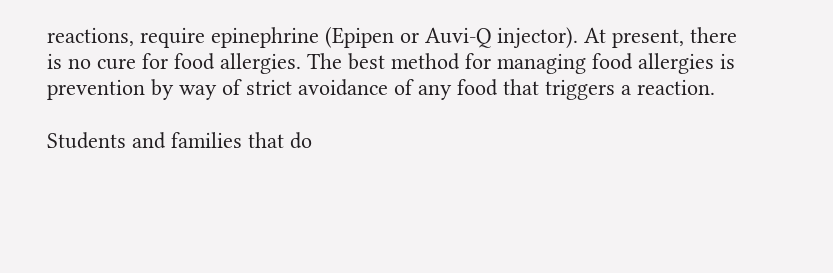reactions, require epinephrine (Epipen or Auvi-Q injector). At present, there is no cure for food allergies. The best method for managing food allergies is prevention by way of strict avoidance of any food that triggers a reaction.

Students and families that do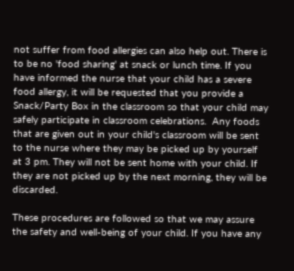not suffer from food allergies can also help out. There is to be no 'food sharing' at snack or lunch time. If you have informed the nurse that your child has a severe food allergy, it will be requested that you provide a Snack/Party Box in the classroom so that your child may safely participate in classroom celebrations.  Any foods that are given out in your child's classroom will be sent to the nurse where they may be picked up by yourself at 3 pm. They will not be sent home with your child. If they are not picked up by the next morning, they will be discarded.

These procedures are followed so that we may assure the safety and well-being of your child. If you have any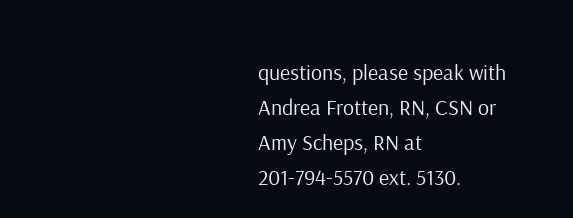questions, please speak with
Andrea Frotten, RN, CSN or Amy Scheps, RN at 201-794-5570 ext. 5130.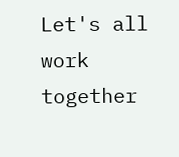Let's all work together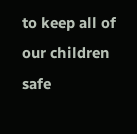to keep all of our children safe